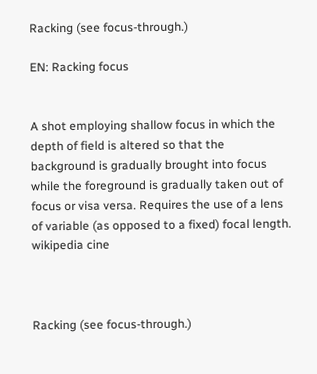Racking (see focus-through.)

EN: Racking focus


A shot employing shallow focus in which the depth of field is altered so that the background is gradually brought into focus while the foreground is gradually taken out of focus or visa versa. Requires the use of a lens of variable (as opposed to a fixed) focal length.
wikipedia cine



Racking (see focus-through.)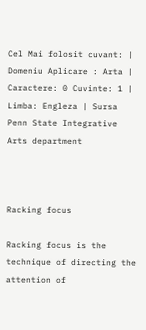Cel Mai folosit cuvant: | Domeniu Aplicare : Arta | Caractere: 0 Cuvinte: 1 | Limba: Engleza | Sursa Penn State Integrative Arts department



Racking focus

Racking focus is the technique of directing the attention of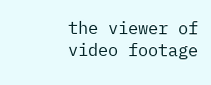the viewer of video footage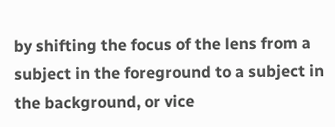by shifting the focus of the lens from a subject in the foreground to a subject in the background, or vice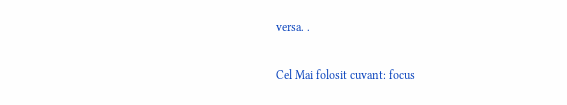versa. .

Cel Mai folosit cuvant: focus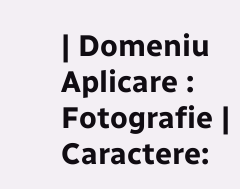| Domeniu Aplicare : Fotografie | Caractere: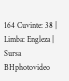164 Cuvinte: 38 | Limba: Engleza | Sursa BHphotovideo